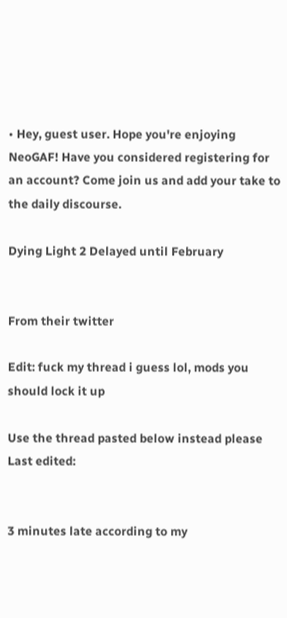• Hey, guest user. Hope you're enjoying NeoGAF! Have you considered registering for an account? Come join us and add your take to the daily discourse.

Dying Light 2 Delayed until February


From their twitter

Edit: fuck my thread i guess lol, mods you should lock it up

Use the thread pasted below instead please
Last edited:


3 minutes late according to my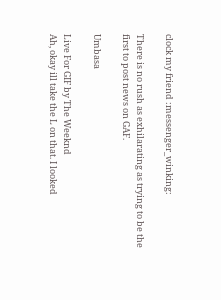clock my friend :messenger_winking:

There is no rush as exhilarating as trying to be the first to post news on GAF.

Umbasa

Live For GIF by The Weeknd
Ah, okay ill take the L on that. I looked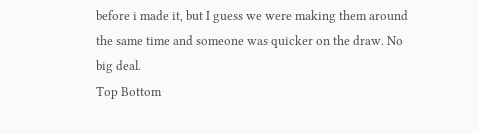before i made it, but I guess we were making them around the same time and someone was quicker on the draw. No big deal.
Top Bottom